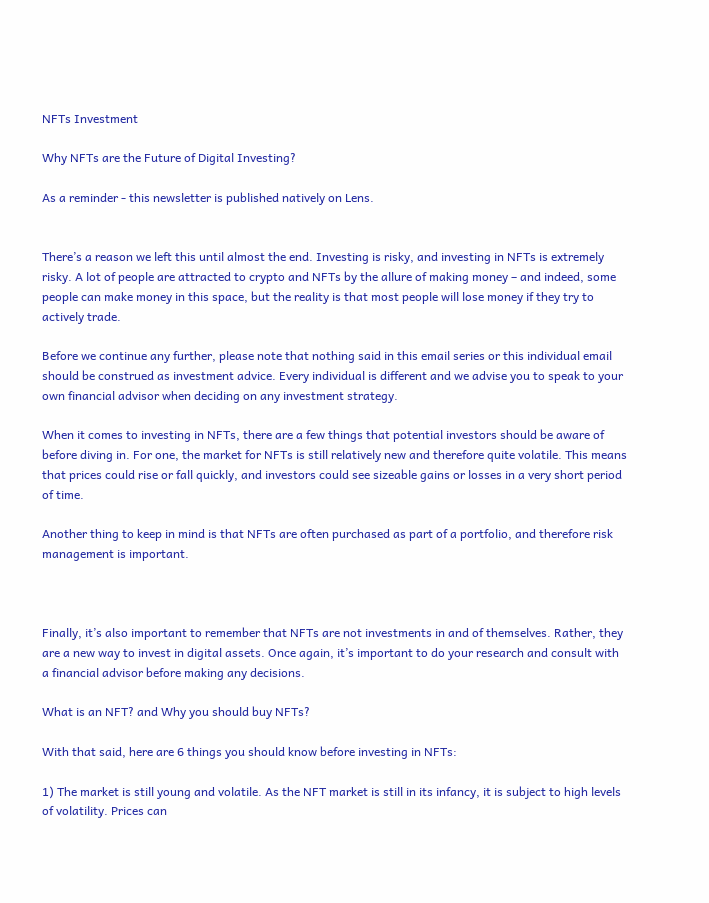NFTs Investment

Why NFTs are the Future of Digital Investing?

As a reminder - this newsletter is published natively on Lens.


There’s a reason we left this until almost the end. Investing is risky, and investing in NFTs is extremely risky. A lot of people are attracted to crypto and NFTs by the allure of making money – and indeed, some people can make money in this space, but the reality is that most people will lose money if they try to actively trade.

Before we continue any further, please note that nothing said in this email series or this individual email should be construed as investment advice. Every individual is different and we advise you to speak to your own financial advisor when deciding on any investment strategy.

When it comes to investing in NFTs, there are a few things that potential investors should be aware of before diving in. For one, the market for NFTs is still relatively new and therefore quite volatile. This means that prices could rise or fall quickly, and investors could see sizeable gains or losses in a very short period of time.

Another thing to keep in mind is that NFTs are often purchased as part of a portfolio, and therefore risk management is important.



Finally, it’s also important to remember that NFTs are not investments in and of themselves. Rather, they are a new way to invest in digital assets. Once again, it’s important to do your research and consult with a financial advisor before making any decisions.

What is an NFT? and Why you should buy NFTs?

With that said, here are 6 things you should know before investing in NFTs:

1) The market is still young and volatile. As the NFT market is still in its infancy, it is subject to high levels of volatility. Prices can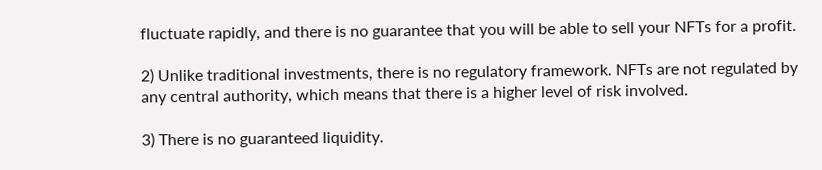fluctuate rapidly, and there is no guarantee that you will be able to sell your NFTs for a profit.

2) Unlike traditional investments, there is no regulatory framework. NFTs are not regulated by any central authority, which means that there is a higher level of risk involved.

3) There is no guaranteed liquidity.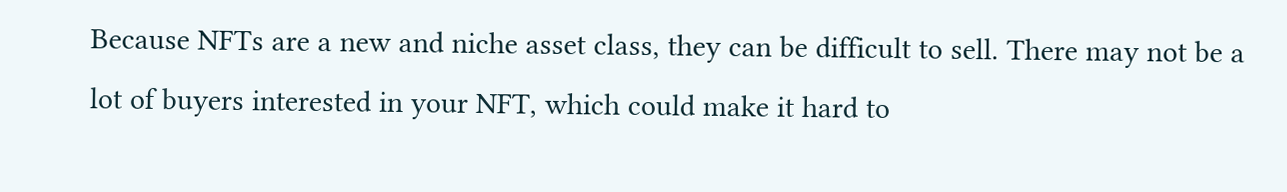Because NFTs are a new and niche asset class, they can be difficult to sell. There may not be a lot of buyers interested in your NFT, which could make it hard to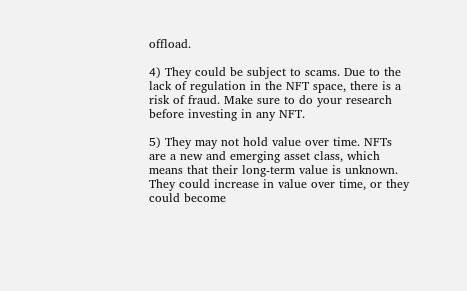offload.

4) They could be subject to scams. Due to the lack of regulation in the NFT space, there is a risk of fraud. Make sure to do your research before investing in any NFT.

5) They may not hold value over time. NFTs are a new and emerging asset class, which means that their long-term value is unknown. They could increase in value over time, or they could become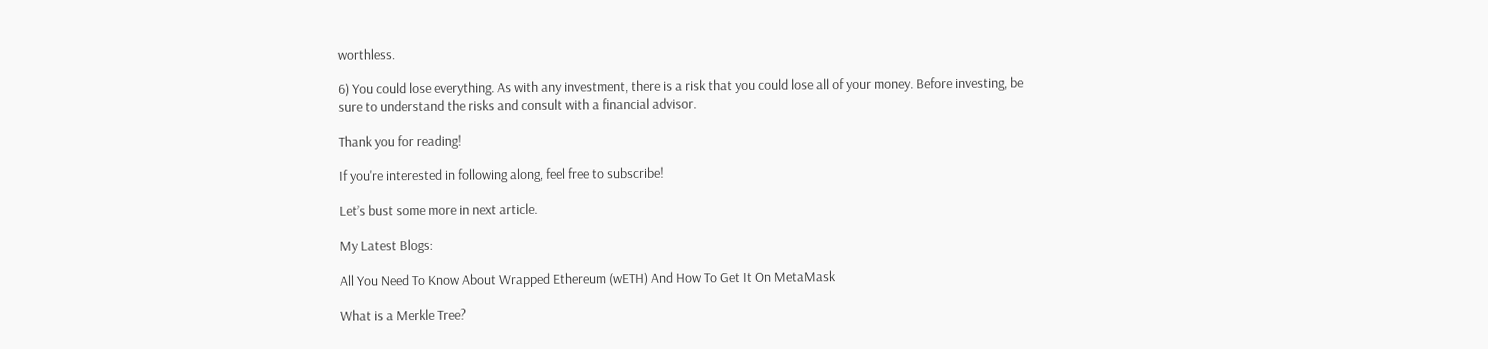worthless.

6) You could lose everything. As with any investment, there is a risk that you could lose all of your money. Before investing, be sure to understand the risks and consult with a financial advisor.

Thank you for reading!

If you're interested in following along, feel free to subscribe!

Let’s bust some more in next article.

My Latest Blogs:

All You Need To Know About Wrapped Ethereum (wETH) And How To Get It On MetaMask

What is a Merkle Tree?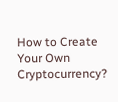How to Create Your Own Cryptocurrency?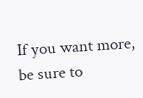If you want more, be sure to